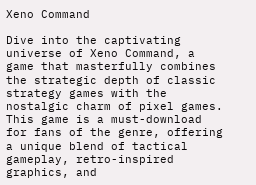Xeno Command

Dive into the captivating universe of Xeno Command, a game that masterfully combines the strategic depth of classic strategy games with the nostalgic charm of pixel games. This game is a must-download for fans of the genre, offering a unique blend of tactical gameplay, retro-inspired graphics, and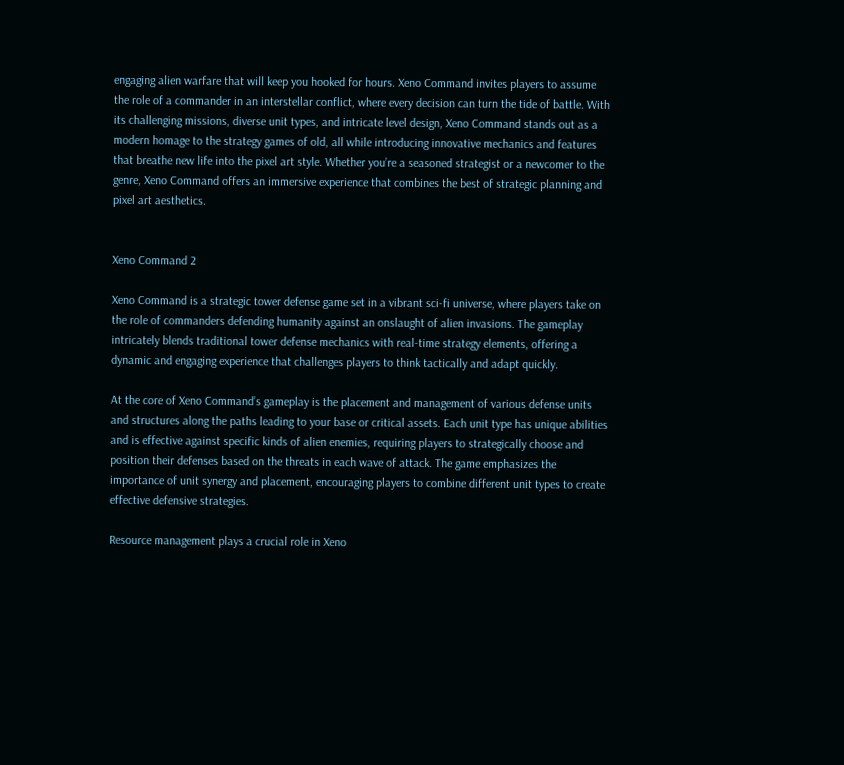engaging alien warfare that will keep you hooked for hours. Xeno Command invites players to assume the role of a commander in an interstellar conflict, where every decision can turn the tide of battle. With its challenging missions, diverse unit types, and intricate level design, Xeno Command stands out as a modern homage to the strategy games of old, all while introducing innovative mechanics and features that breathe new life into the pixel art style. Whether you’re a seasoned strategist or a newcomer to the genre, Xeno Command offers an immersive experience that combines the best of strategic planning and pixel art aesthetics.


Xeno Command 2

Xeno Command is a strategic tower defense game set in a vibrant sci-fi universe, where players take on the role of commanders defending humanity against an onslaught of alien invasions. The gameplay intricately blends traditional tower defense mechanics with real-time strategy elements, offering a dynamic and engaging experience that challenges players to think tactically and adapt quickly.

At the core of Xeno Command’s gameplay is the placement and management of various defense units and structures along the paths leading to your base or critical assets. Each unit type has unique abilities and is effective against specific kinds of alien enemies, requiring players to strategically choose and position their defenses based on the threats in each wave of attack. The game emphasizes the importance of unit synergy and placement, encouraging players to combine different unit types to create effective defensive strategies.

Resource management plays a crucial role in Xeno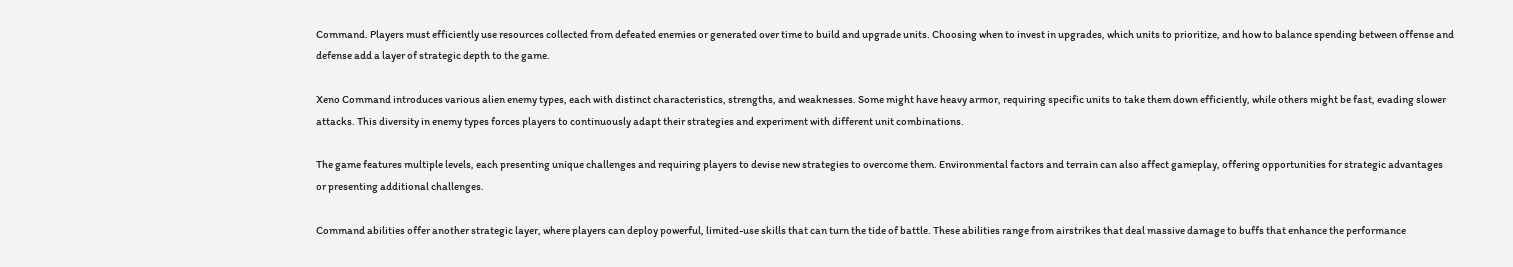Command. Players must efficiently use resources collected from defeated enemies or generated over time to build and upgrade units. Choosing when to invest in upgrades, which units to prioritize, and how to balance spending between offense and defense add a layer of strategic depth to the game.

Xeno Command introduces various alien enemy types, each with distinct characteristics, strengths, and weaknesses. Some might have heavy armor, requiring specific units to take them down efficiently, while others might be fast, evading slower attacks. This diversity in enemy types forces players to continuously adapt their strategies and experiment with different unit combinations.

The game features multiple levels, each presenting unique challenges and requiring players to devise new strategies to overcome them. Environmental factors and terrain can also affect gameplay, offering opportunities for strategic advantages or presenting additional challenges.

Command abilities offer another strategic layer, where players can deploy powerful, limited-use skills that can turn the tide of battle. These abilities range from airstrikes that deal massive damage to buffs that enhance the performance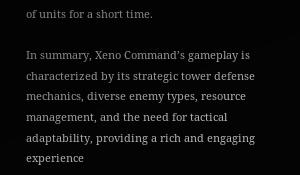of units for a short time.

In summary, Xeno Command’s gameplay is characterized by its strategic tower defense mechanics, diverse enemy types, resource management, and the need for tactical adaptability, providing a rich and engaging experience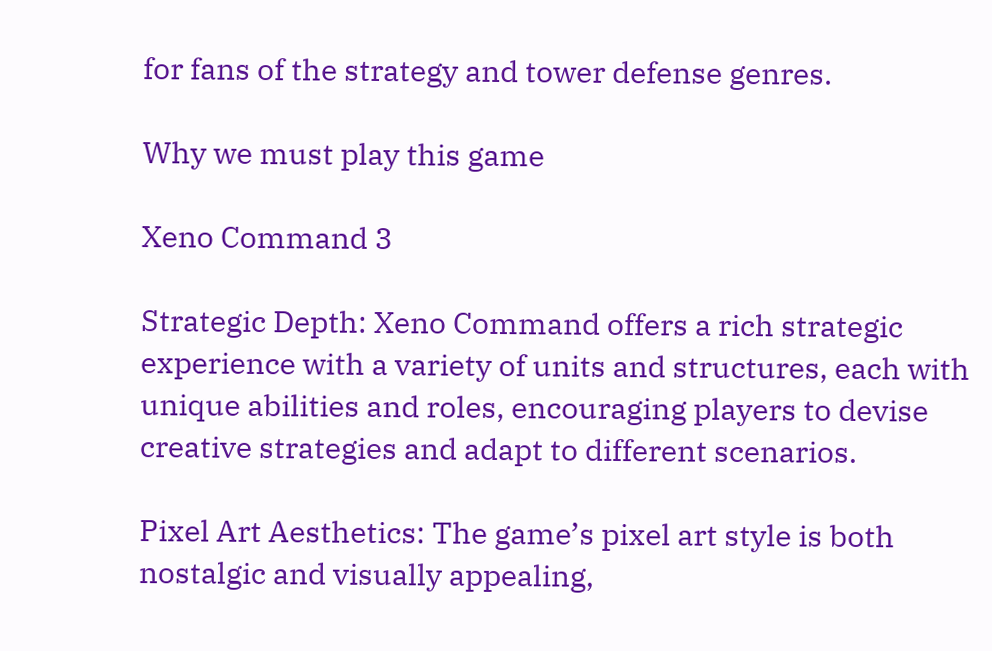for fans of the strategy and tower defense genres.

Why we must play this game

Xeno Command 3

Strategic Depth: Xeno Command offers a rich strategic experience with a variety of units and structures, each with unique abilities and roles, encouraging players to devise creative strategies and adapt to different scenarios.

Pixel Art Aesthetics: The game’s pixel art style is both nostalgic and visually appealing,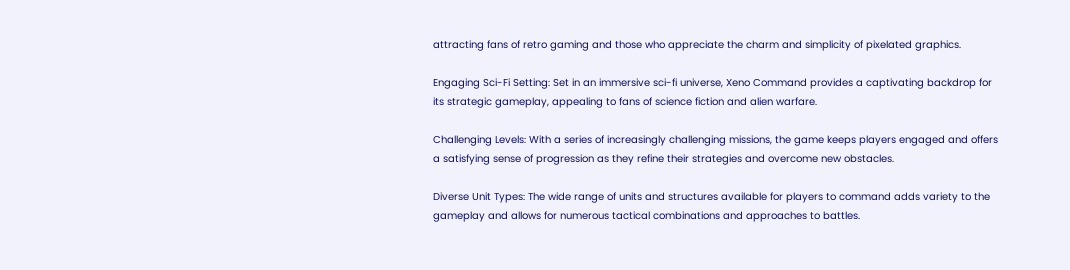attracting fans of retro gaming and those who appreciate the charm and simplicity of pixelated graphics.

Engaging Sci-Fi Setting: Set in an immersive sci-fi universe, Xeno Command provides a captivating backdrop for its strategic gameplay, appealing to fans of science fiction and alien warfare.

Challenging Levels: With a series of increasingly challenging missions, the game keeps players engaged and offers a satisfying sense of progression as they refine their strategies and overcome new obstacles.

Diverse Unit Types: The wide range of units and structures available for players to command adds variety to the gameplay and allows for numerous tactical combinations and approaches to battles.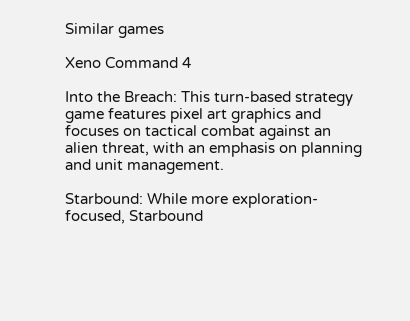Similar games

Xeno Command 4

Into the Breach: This turn-based strategy game features pixel art graphics and focuses on tactical combat against an alien threat, with an emphasis on planning and unit management.

Starbound: While more exploration-focused, Starbound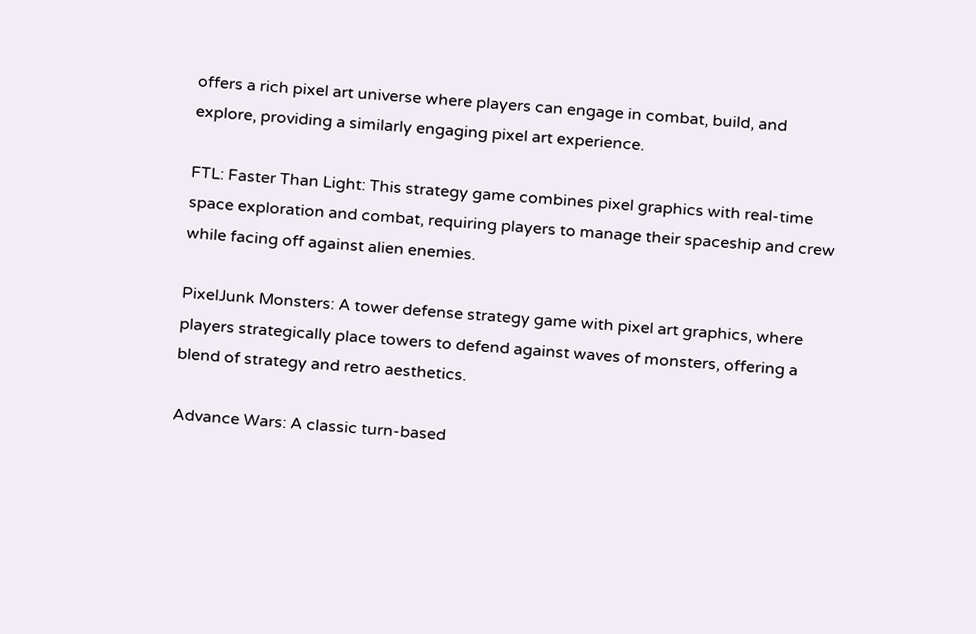offers a rich pixel art universe where players can engage in combat, build, and explore, providing a similarly engaging pixel art experience.

FTL: Faster Than Light: This strategy game combines pixel graphics with real-time space exploration and combat, requiring players to manage their spaceship and crew while facing off against alien enemies.

PixelJunk Monsters: A tower defense strategy game with pixel art graphics, where players strategically place towers to defend against waves of monsters, offering a blend of strategy and retro aesthetics.

Advance Wars: A classic turn-based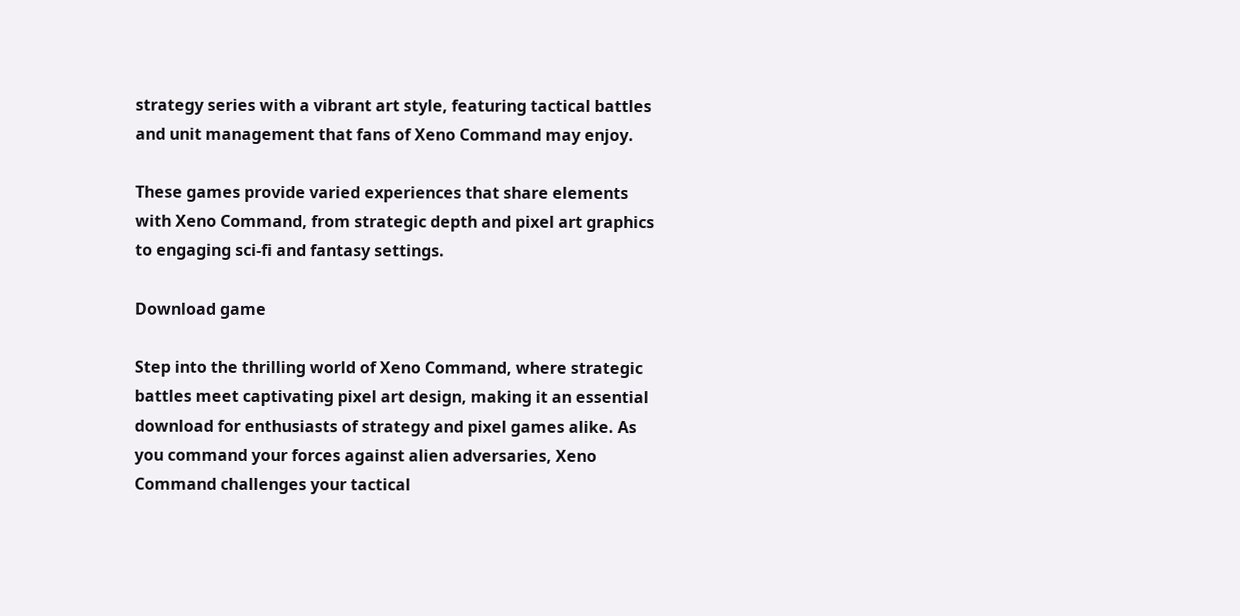strategy series with a vibrant art style, featuring tactical battles and unit management that fans of Xeno Command may enjoy.

These games provide varied experiences that share elements with Xeno Command, from strategic depth and pixel art graphics to engaging sci-fi and fantasy settings.

Download game

Step into the thrilling world of Xeno Command, where strategic battles meet captivating pixel art design, making it an essential download for enthusiasts of strategy and pixel games alike. As you command your forces against alien adversaries, Xeno Command challenges your tactical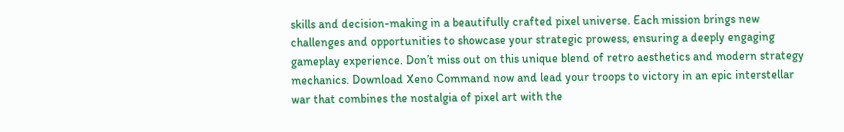skills and decision-making in a beautifully crafted pixel universe. Each mission brings new challenges and opportunities to showcase your strategic prowess, ensuring a deeply engaging gameplay experience. Don’t miss out on this unique blend of retro aesthetics and modern strategy mechanics. Download Xeno Command now and lead your troops to victory in an epic interstellar war that combines the nostalgia of pixel art with the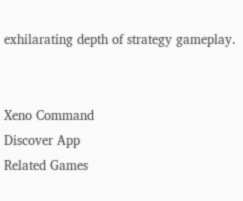exhilarating depth of strategy gameplay.


Xeno Command
Discover App
Related Games